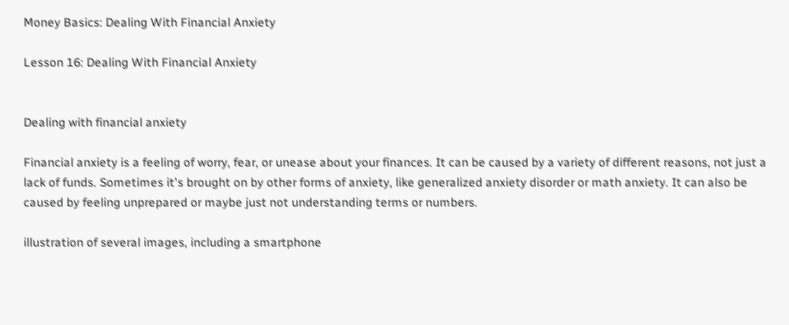Money Basics: Dealing With Financial Anxiety

Lesson 16: Dealing With Financial Anxiety


Dealing with financial anxiety

Financial anxiety is a feeling of worry, fear, or unease about your finances. It can be caused by a variety of different reasons, not just a lack of funds. Sometimes it's brought on by other forms of anxiety, like generalized anxiety disorder or math anxiety. It can also be caused by feeling unprepared or maybe just not understanding terms or numbers.

illustration of several images, including a smartphone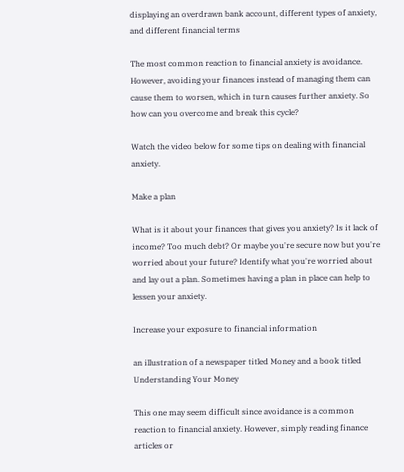displaying an overdrawn bank account, different types of anxiety, and different financial terms

The most common reaction to financial anxiety is avoidance. However, avoiding your finances instead of managing them can cause them to worsen, which in turn causes further anxiety. So how can you overcome and break this cycle?

Watch the video below for some tips on dealing with financial anxiety.

Make a plan

What is it about your finances that gives you anxiety? Is it lack of income? Too much debt? Or maybe you're secure now but you're worried about your future? Identify what you're worried about and lay out a plan. Sometimes having a plan in place can help to lessen your anxiety.

Increase your exposure to financial information

an illustration of a newspaper titled Money and a book titled Understanding Your Money

This one may seem difficult since avoidance is a common reaction to financial anxiety. However, simply reading finance articles or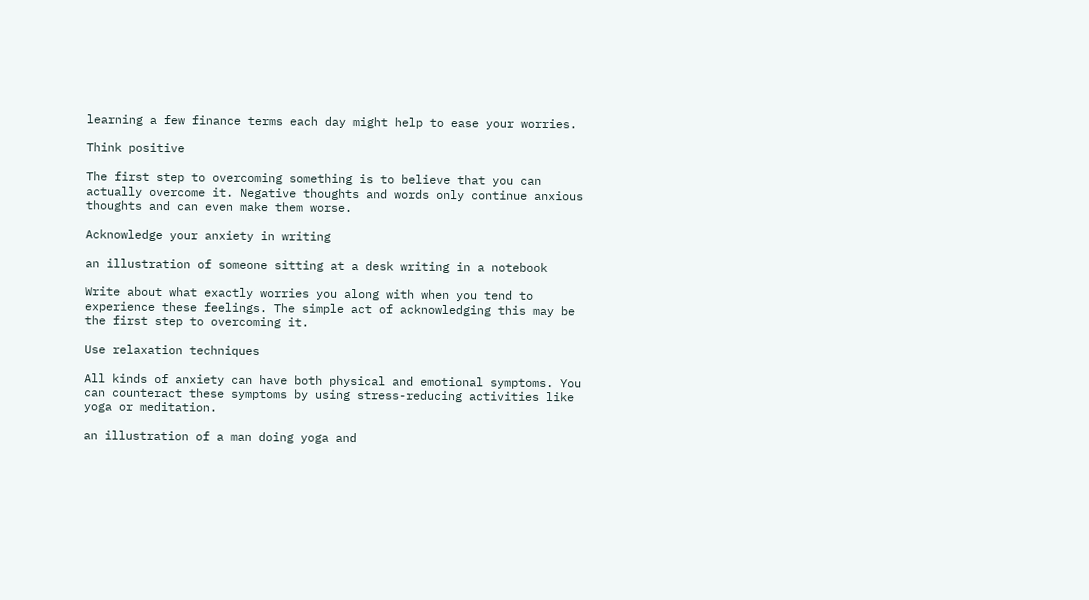learning a few finance terms each day might help to ease your worries.

Think positive

The first step to overcoming something is to believe that you can actually overcome it. Negative thoughts and words only continue anxious thoughts and can even make them worse.

Acknowledge your anxiety in writing

an illustration of someone sitting at a desk writing in a notebook

Write about what exactly worries you along with when you tend to experience these feelings. The simple act of acknowledging this may be the first step to overcoming it.

Use relaxation techniques

All kinds of anxiety can have both physical and emotional symptoms. You can counteract these symptoms by using stress-reducing activities like yoga or meditation.

an illustration of a man doing yoga and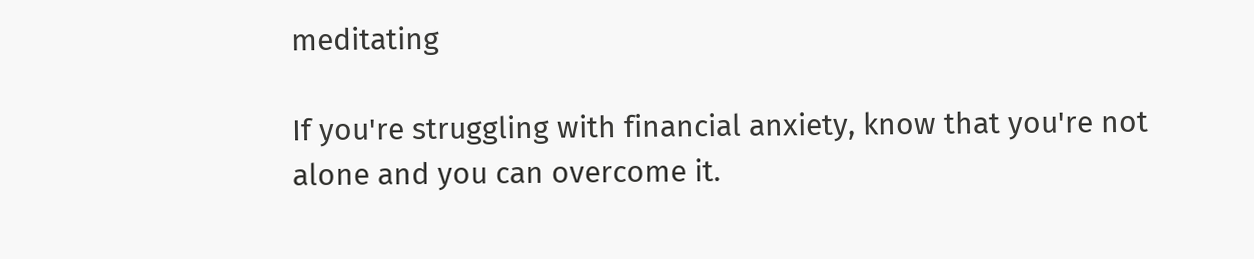meditating

If you're struggling with financial anxiety, know that you're not alone and you can overcome it.